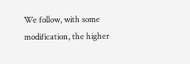We follow, with some modification, the higher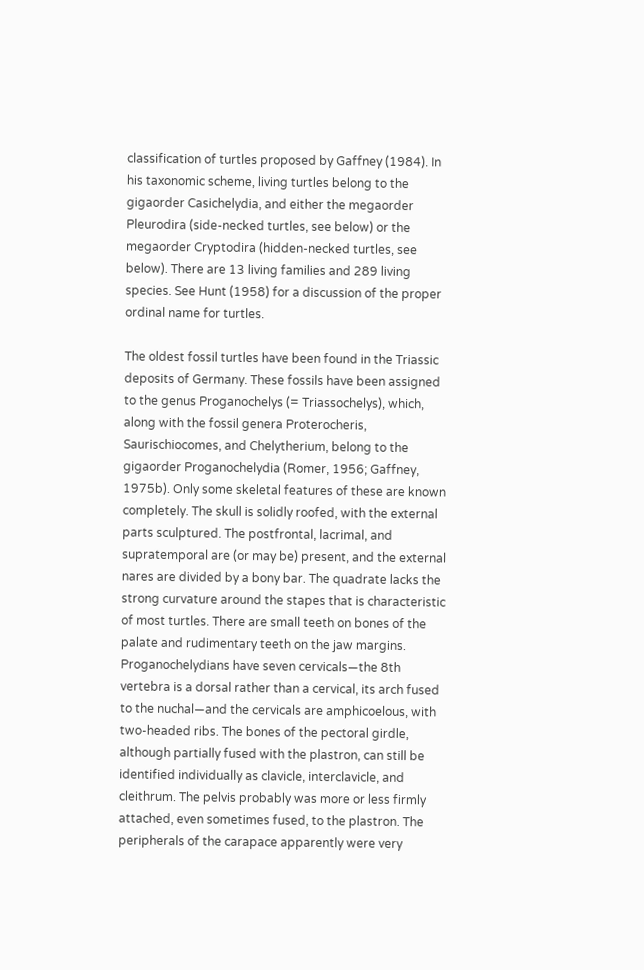classification of turtles proposed by Gaffney (1984). In his taxonomic scheme, living turtles belong to the gigaorder Casichelydia, and either the megaorder Pleurodira (side-necked turtles, see below) or the megaorder Cryptodira (hidden-necked turtles, see below). There are 13 living families and 289 living species. See Hunt (1958) for a discussion of the proper ordinal name for turtles.

The oldest fossil turtles have been found in the Triassic deposits of Germany. These fossils have been assigned to the genus Proganochelys (= Triassochelys), which, along with the fossil genera Proterocheris, Saurischiocomes, and Chelytherium, belong to the gigaorder Proganochelydia (Romer, 1956; Gaffney, 1975b). Only some skeletal features of these are known completely. The skull is solidly roofed, with the external parts sculptured. The postfrontal, lacrimal, and supratemporal are (or may be) present, and the external nares are divided by a bony bar. The quadrate lacks the strong curvature around the stapes that is characteristic of most turtles. There are small teeth on bones of the palate and rudimentary teeth on the jaw margins. Proganochelydians have seven cervicals—the 8th vertebra is a dorsal rather than a cervical, its arch fused to the nuchal—and the cervicals are amphicoelous, with two-headed ribs. The bones of the pectoral girdle, although partially fused with the plastron, can still be identified individually as clavicle, interclavicle, and cleithrum. The pelvis probably was more or less firmly attached, even sometimes fused, to the plastron. The peripherals of the carapace apparently were very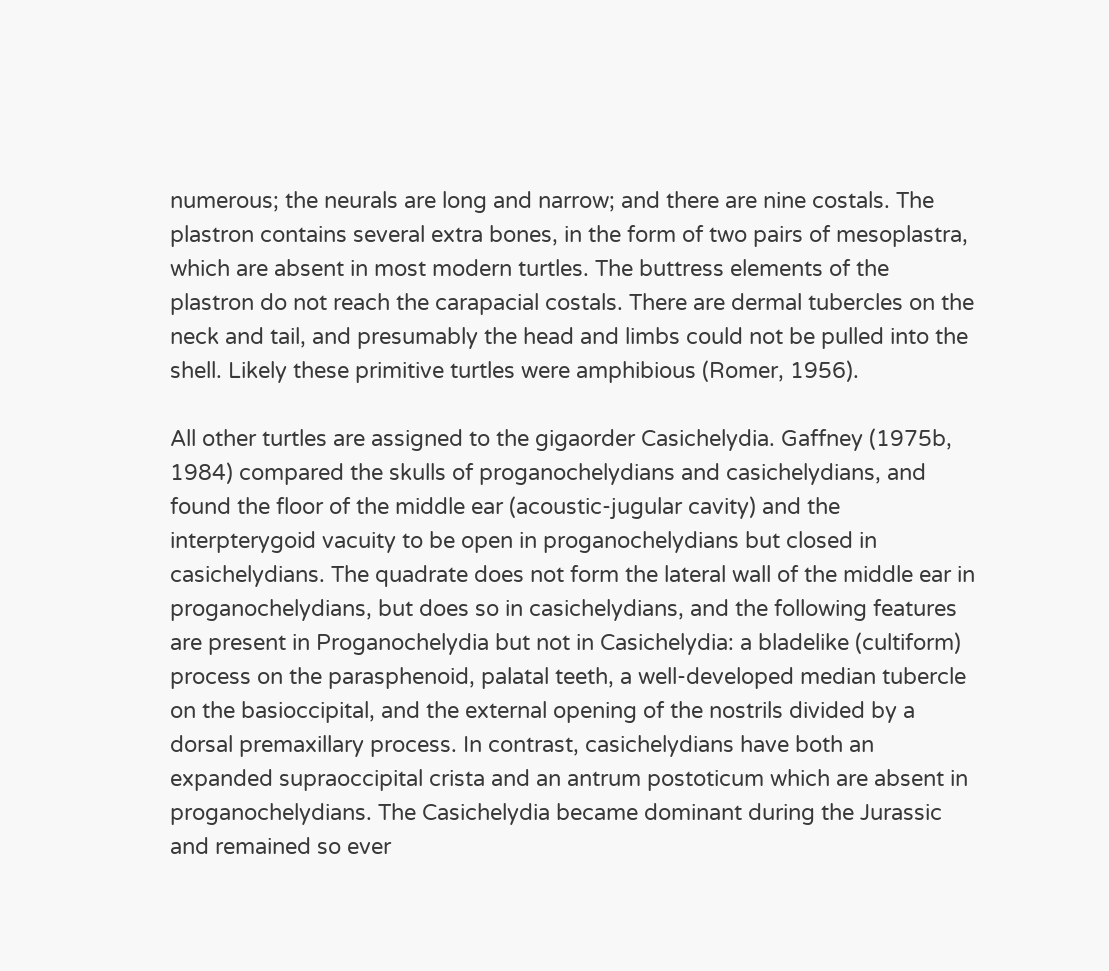numerous; the neurals are long and narrow; and there are nine costals. The plastron contains several extra bones, in the form of two pairs of mesoplastra, which are absent in most modern turtles. The buttress elements of the plastron do not reach the carapacial costals. There are dermal tubercles on the neck and tail, and presumably the head and limbs could not be pulled into the shell. Likely these primitive turtles were amphibious (Romer, 1956).

All other turtles are assigned to the gigaorder Casichelydia. Gaffney (1975b, 1984) compared the skulls of proganochelydians and casichelydians, and found the floor of the middle ear (acoustic-jugular cavity) and the interpterygoid vacuity to be open in proganochelydians but closed in casichelydians. The quadrate does not form the lateral wall of the middle ear in proganochelydians, but does so in casichelydians, and the following features are present in Proganochelydia but not in Casichelydia: a bladelike (cultiform) process on the parasphenoid, palatal teeth, a well-developed median tubercle on the basioccipital, and the external opening of the nostrils divided by a dorsal premaxillary process. In contrast, casichelydians have both an expanded supraoccipital crista and an antrum postoticum which are absent in proganochelydians. The Casichelydia became dominant during the Jurassic and remained so ever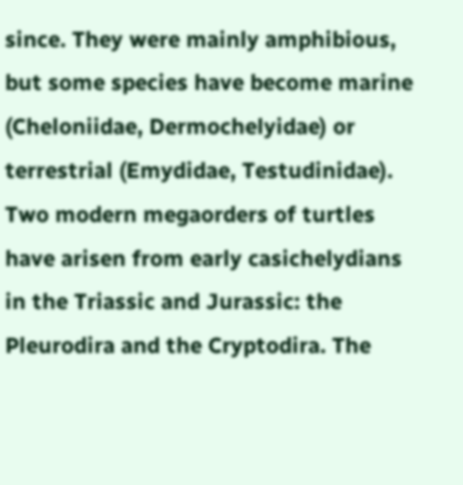since. They were mainly amphibious, but some species have become marine (Cheloniidae, Dermochelyidae) or terrestrial (Emydidae, Testudinidae). Two modern megaorders of turtles have arisen from early casichelydians in the Triassic and Jurassic: the Pleurodira and the Cryptodira. The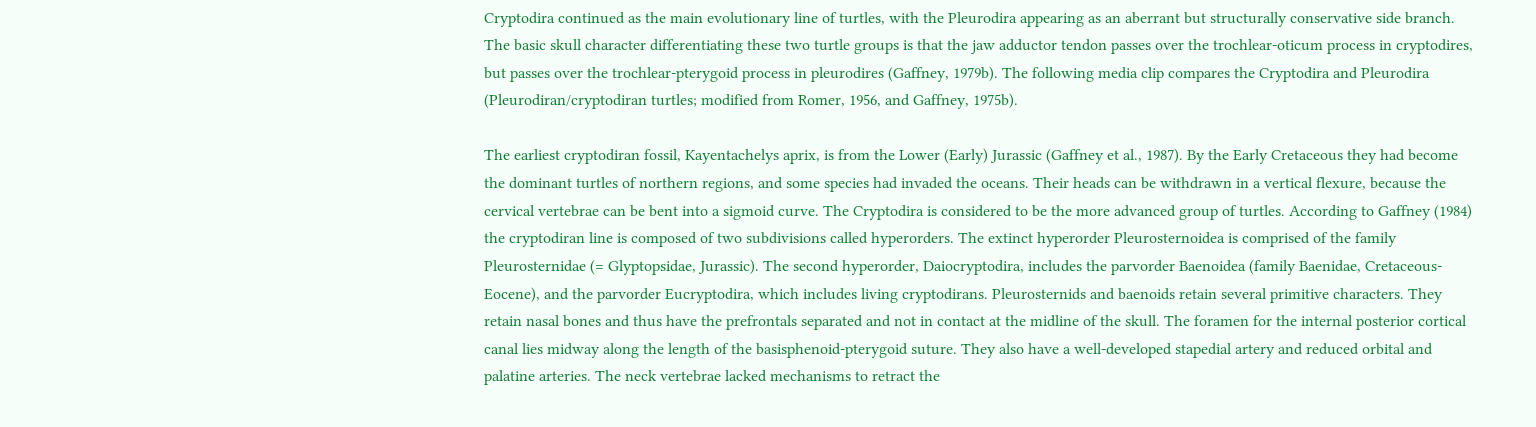Cryptodira continued as the main evolutionary line of turtles, with the Pleurodira appearing as an aberrant but structurally conservative side branch. The basic skull character differentiating these two turtle groups is that the jaw adductor tendon passes over the trochlear-oticum process in cryptodires, but passes over the trochlear-pterygoid process in pleurodires (Gaffney, 1979b). The following media clip compares the Cryptodira and Pleurodira (Pleurodiran/cryptodiran turtles; modified from Romer, 1956, and Gaffney, 1975b).

The earliest cryptodiran fossil, Kayentachelys aprix, is from the Lower (Early) Jurassic (Gaffney et al., 1987). By the Early Cretaceous they had become the dominant turtles of northern regions, and some species had invaded the oceans. Their heads can be withdrawn in a vertical flexure, because the cervical vertebrae can be bent into a sigmoid curve. The Cryptodira is considered to be the more advanced group of turtles. According to Gaffney (1984) the cryptodiran line is composed of two subdivisions called hyperorders. The extinct hyperorder Pleurosternoidea is comprised of the family Pleurosternidae (= Glyptopsidae, Jurassic). The second hyperorder, Daiocryptodira, includes the parvorder Baenoidea (family Baenidae, Cretaceous-Eocene), and the parvorder Eucryptodira, which includes living cryptodirans. Pleurosternids and baenoids retain several primitive characters. They retain nasal bones and thus have the prefrontals separated and not in contact at the midline of the skull. The foramen for the internal posterior cortical canal lies midway along the length of the basisphenoid-pterygoid suture. They also have a well-developed stapedial artery and reduced orbital and palatine arteries. The neck vertebrae lacked mechanisms to retract the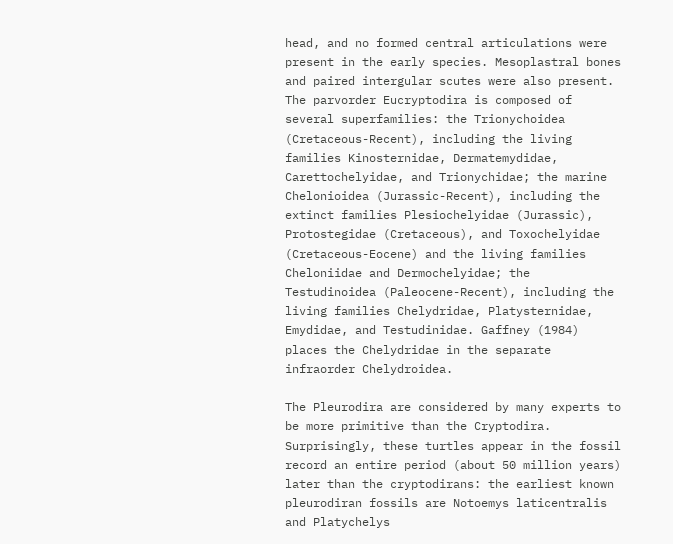head, and no formed central articulations were present in the early species. Mesoplastral bones and paired intergular scutes were also present. The parvorder Eucryptodira is composed of several superfamilies: the Trionychoidea (Cretaceous-Recent), including the living families Kinosternidae, Dermatemydidae, Carettochelyidae, and Trionychidae; the marine Chelonioidea (Jurassic-Recent), including the extinct families Plesiochelyidae (Jurassic), Protostegidae (Cretaceous), and Toxochelyidae (Cretaceous-Eocene) and the living families Cheloniidae and Dermochelyidae; the Testudinoidea (Paleocene-Recent), including the living families Chelydridae, Platysternidae, Emydidae, and Testudinidae. Gaffney (1984) places the Chelydridae in the separate infraorder Chelydroidea.

The Pleurodira are considered by many experts to be more primitive than the Cryptodira. Surprisingly, these turtles appear in the fossil record an entire period (about 50 million years) later than the cryptodirans: the earliest known pleurodiran fossils are Notoemys laticentralis and Platychelys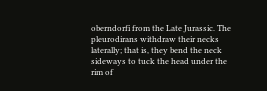oberndorfi from the Late Jurassic. The pleurodirans withdraw their necks laterally; that is, they bend the neck sideways to tuck the head under the rim of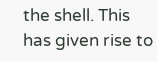the shell. This has given rise to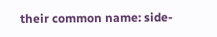their common name: side-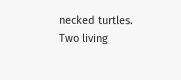necked turtles. Two living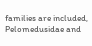families are included, Pelomedusidae and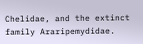Chelidae, and the extinct family Araripemydidae.